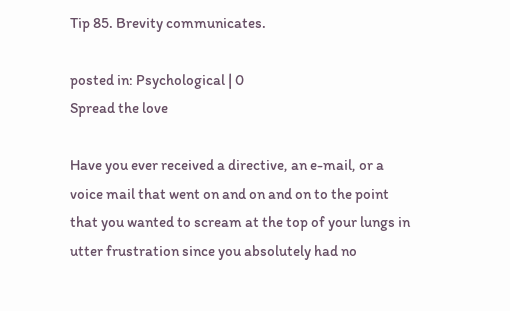Tip 85. Brevity communicates.

posted in: Psychological | 0
Spread the love

Have you ever received a directive, an e-mail, or a voice mail that went on and on and on to the point that you wanted to scream at the top of your lungs in utter frustration since you absolutely had no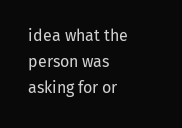idea what the person was asking for or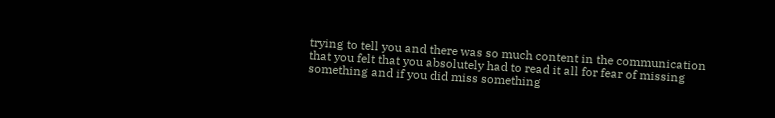trying to tell you and there was so much content in the communication that you felt that you absolutely had to read it all for fear of missing something and if you did miss something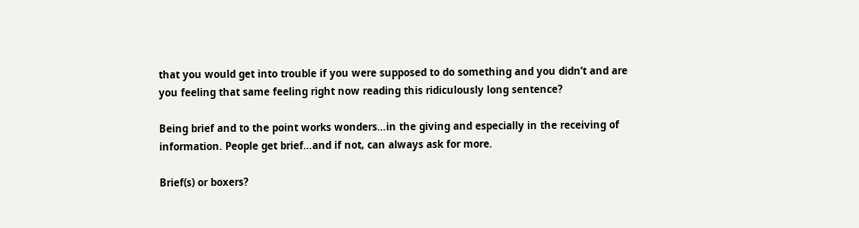that you would get into trouble if you were supposed to do something and you didn’t and are you feeling that same feeling right now reading this ridiculously long sentence?

Being brief and to the point works wonders…in the giving and especially in the receiving of information. People get brief…and if not, can always ask for more.

Brief(s) or boxers?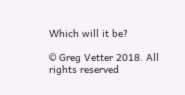Which will it be?

© Greg Vetter 2018. All rights reserved